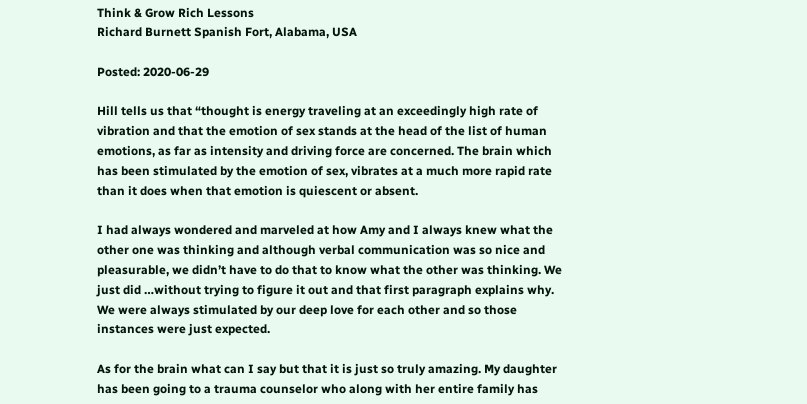Think & Grow Rich Lessons
Richard Burnett Spanish Fort, Alabama, USA

Posted: 2020-06-29

Hill tells us that “thought is energy traveling at an exceedingly high rate of vibration and that the emotion of sex stands at the head of the list of human emotions, as far as intensity and driving force are concerned. The brain which has been stimulated by the emotion of sex, vibrates at a much more rapid rate than it does when that emotion is quiescent or absent.

I had always wondered and marveled at how Amy and I always knew what the other one was thinking and although verbal communication was so nice and pleasurable, we didn’t have to do that to know what the other was thinking. We just did …without trying to figure it out and that first paragraph explains why. We were always stimulated by our deep love for each other and so those instances were just expected.

As for the brain what can I say but that it is just so truly amazing. My daughter has been going to a trauma counselor who along with her entire family has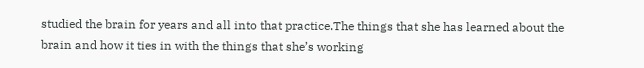studied the brain for years and all into that practice.The things that she has learned about the brain and how it ties in with the things that she’s working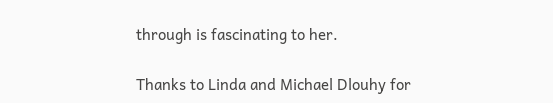through is fascinating to her.

Thanks to Linda and Michael Dlouhy for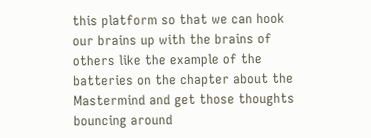this platform so that we can hook our brains up with the brains of others like the example of the batteries on the chapter about the Mastermind and get those thoughts bouncing around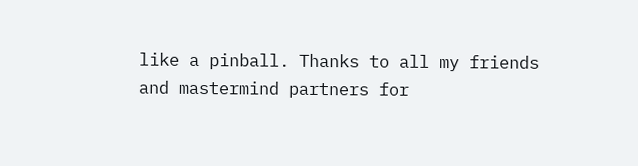like a pinball. Thanks to all my friends and mastermind partners for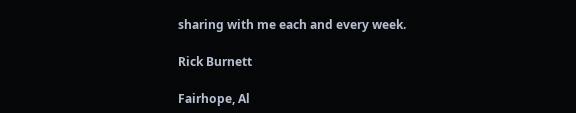sharing with me each and every week.

Rick Burnett

Fairhope, Al